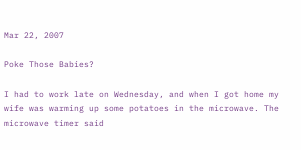Mar 22, 2007

Poke Those Babies?

I had to work late on Wednesday, and when I got home my wife was warming up some potatoes in the microwave. The microwave timer said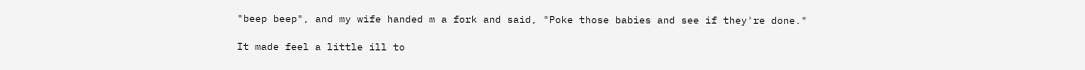"beep beep", and my wife handed m a fork and said, "Poke those babies and see if they're done."

It made feel a little ill to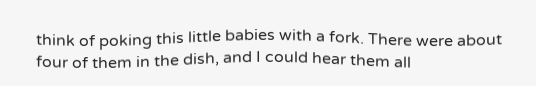think of poking this little babies with a fork. There were about four of them in the dish, and I could hear them all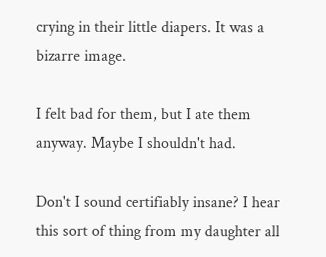crying in their little diapers. It was a bizarre image.

I felt bad for them, but I ate them anyway. Maybe I shouldn't had.

Don't I sound certifiably insane? I hear this sort of thing from my daughter all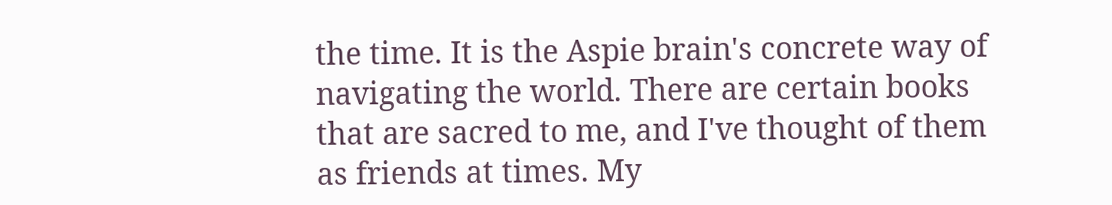the time. It is the Aspie brain's concrete way of navigating the world. There are certain books that are sacred to me, and I've thought of them as friends at times. My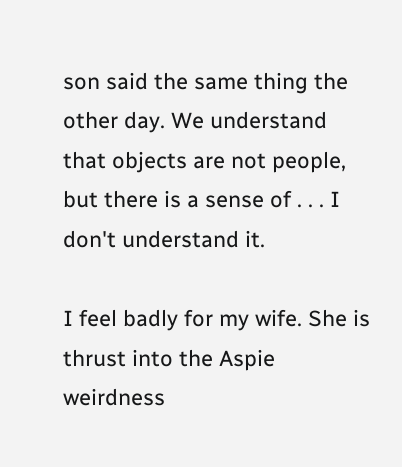son said the same thing the other day. We understand that objects are not people, but there is a sense of . . . I don't understand it.

I feel badly for my wife. She is thrust into the Aspie weirdness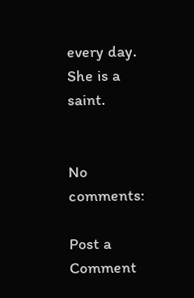every day. She is a saint.


No comments:

Post a Comment